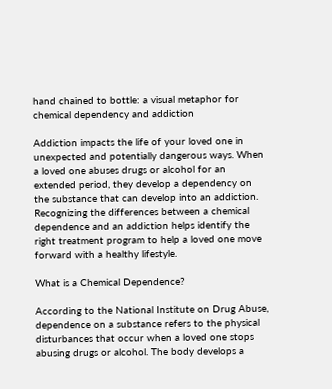hand chained to bottle: a visual metaphor for chemical dependency and addiction

Addiction impacts the life of your loved one in unexpected and potentially dangerous ways. When a loved one abuses drugs or alcohol for an extended period, they develop a dependency on the substance that can develop into an addiction. Recognizing the differences between a chemical dependence and an addiction helps identify the right treatment program to help a loved one move forward with a healthy lifestyle.

What is a Chemical Dependence?

According to the National Institute on Drug Abuse, dependence on a substance refers to the physical disturbances that occur when a loved one stops abusing drugs or alcohol. The body develops a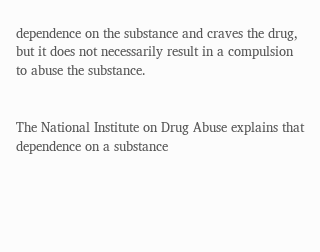dependence on the substance and craves the drug, but it does not necessarily result in a compulsion to abuse the substance.


The National Institute on Drug Abuse explains that dependence on a substance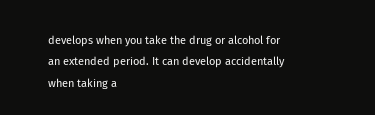develops when you take the drug or alcohol for an extended period. It can develop accidentally when taking a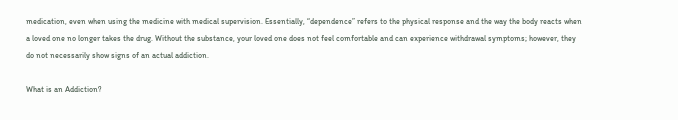medication, even when using the medicine with medical supervision. Essentially, “dependence” refers to the physical response and the way the body reacts when a loved one no longer takes the drug. Without the substance, your loved one does not feel comfortable and can experience withdrawal symptoms; however, they do not necessarily show signs of an actual addiction.

What is an Addiction?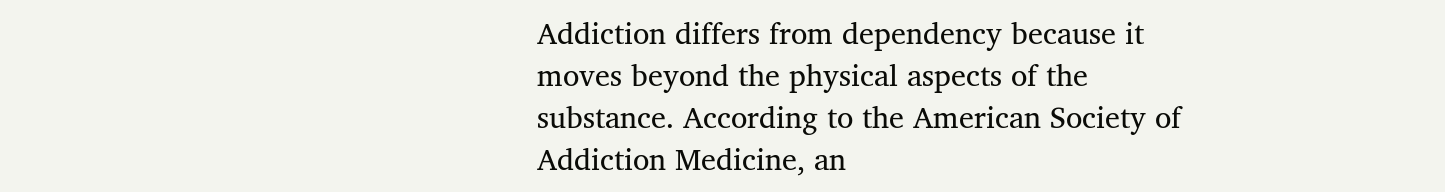Addiction differs from dependency because it moves beyond the physical aspects of the substance. According to the American Society of Addiction Medicine, an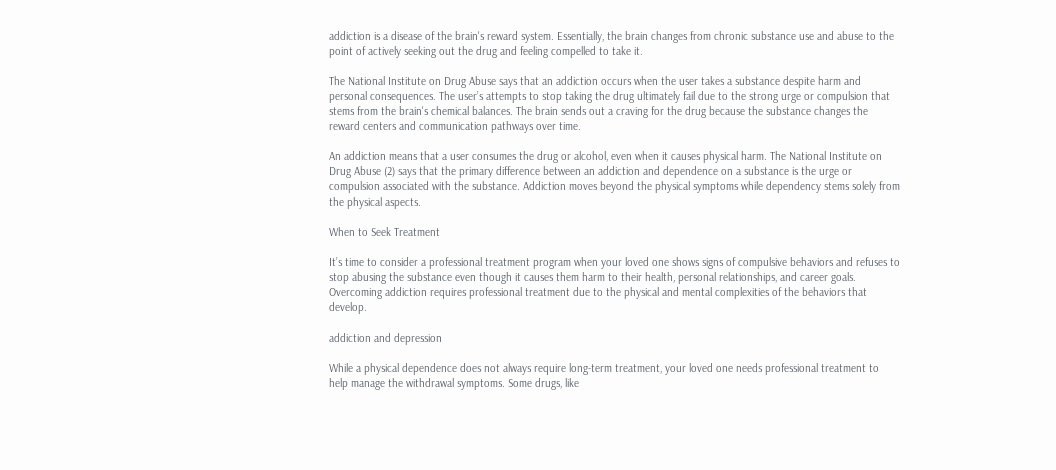addiction is a disease of the brain's reward system. Essentially, the brain changes from chronic substance use and abuse to the point of actively seeking out the drug and feeling compelled to take it.

The National Institute on Drug Abuse says that an addiction occurs when the user takes a substance despite harm and personal consequences. The user’s attempts to stop taking the drug ultimately fail due to the strong urge or compulsion that stems from the brain's chemical balances. The brain sends out a craving for the drug because the substance changes the reward centers and communication pathways over time.

An addiction means that a user consumes the drug or alcohol, even when it causes physical harm. The National Institute on Drug Abuse (2) says that the primary difference between an addiction and dependence on a substance is the urge or compulsion associated with the substance. Addiction moves beyond the physical symptoms while dependency stems solely from the physical aspects.

When to Seek Treatment

It’s time to consider a professional treatment program when your loved one shows signs of compulsive behaviors and refuses to stop abusing the substance even though it causes them harm to their health, personal relationships, and career goals. Overcoming addiction requires professional treatment due to the physical and mental complexities of the behaviors that develop.

addiction and depression

While a physical dependence does not always require long-term treatment, your loved one needs professional treatment to help manage the withdrawal symptoms. Some drugs, like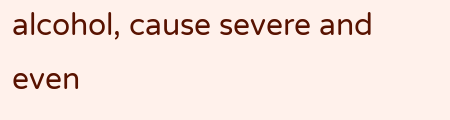alcohol, cause severe and even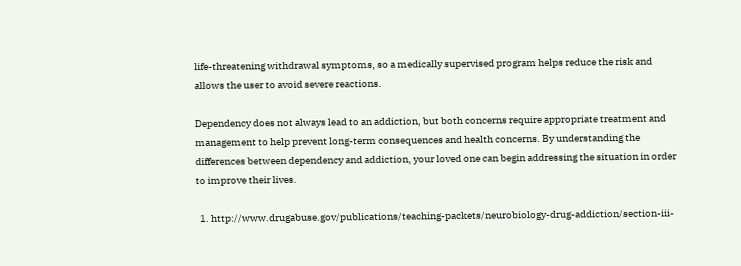life-threatening withdrawal symptoms, so a medically supervised program helps reduce the risk and allows the user to avoid severe reactions.

Dependency does not always lead to an addiction, but both concerns require appropriate treatment and management to help prevent long-term consequences and health concerns. By understanding the differences between dependency and addiction, your loved one can begin addressing the situation in order to improve their lives.

  1. http://www.drugabuse.gov/publications/teaching-packets/neurobiology-drug-addiction/section-iii-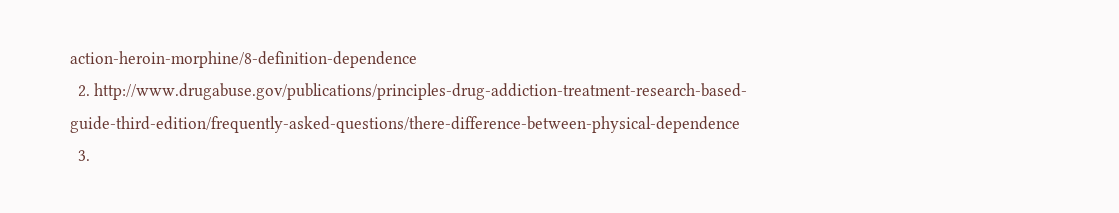action-heroin-morphine/8-definition-dependence
  2. http://www.drugabuse.gov/publications/principles-drug-addiction-treatment-research-based-guide-third-edition/frequently-asked-questions/there-difference-between-physical-dependence
  3.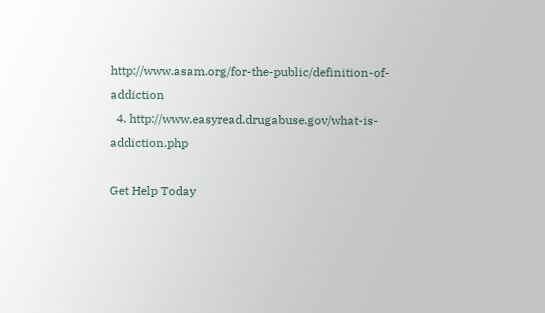http://www.asam.org/for-the-public/definition-of-addiction
  4. http://www.easyread.drugabuse.gov/what-is-addiction.php

Get Help Today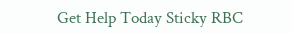Get Help Today Sticky RBC